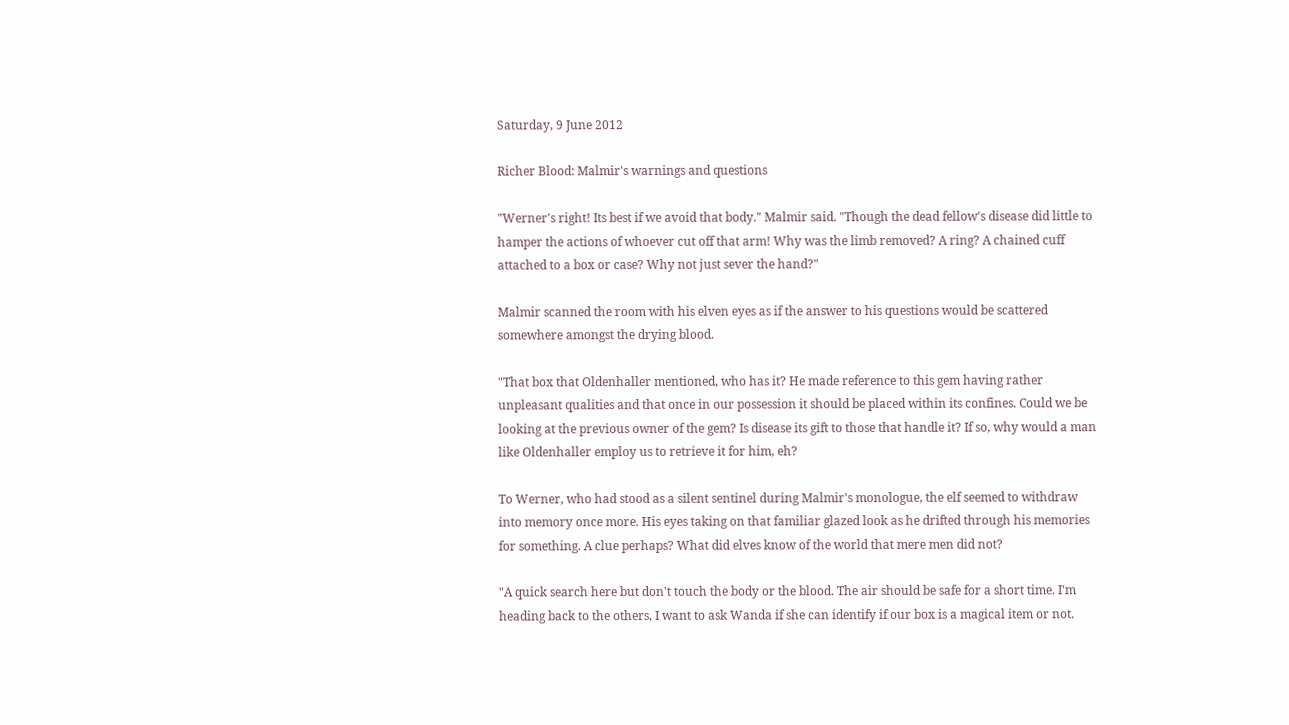Saturday, 9 June 2012

Richer Blood: Malmir's warnings and questions

"Werner's right! Its best if we avoid that body." Malmir said. "Though the dead fellow's disease did little to hamper the actions of whoever cut off that arm! Why was the limb removed? A ring? A chained cuff attached to a box or case? Why not just sever the hand?"

Malmir scanned the room with his elven eyes as if the answer to his questions would be scattered somewhere amongst the drying blood.

"That box that Oldenhaller mentioned, who has it? He made reference to this gem having rather unpleasant qualities and that once in our possession it should be placed within its confines. Could we be looking at the previous owner of the gem? Is disease its gift to those that handle it? If so, why would a man like Oldenhaller employ us to retrieve it for him, eh?

To Werner, who had stood as a silent sentinel during Malmir's monologue, the elf seemed to withdraw into memory once more. His eyes taking on that familiar glazed look as he drifted through his memories for something. A clue perhaps? What did elves know of the world that mere men did not?

"A quick search here but don't touch the body or the blood. The air should be safe for a short time. I'm heading back to the others, I want to ask Wanda if she can identify if our box is a magical item or not.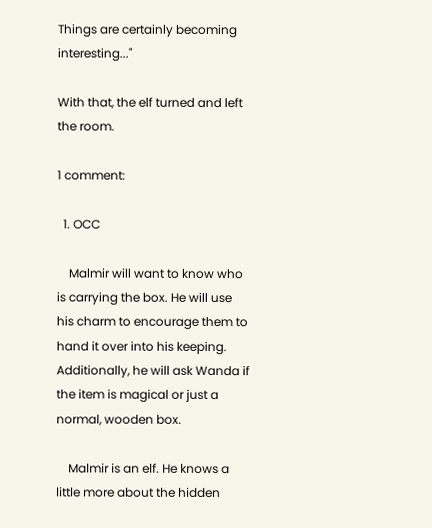Things are certainly becoming interesting..."

With that, the elf turned and left the room.

1 comment:

  1. OCC

    Malmir will want to know who is carrying the box. He will use his charm to encourage them to hand it over into his keeping. Additionally, he will ask Wanda if the item is magical or just a normal, wooden box.

    Malmir is an elf. He knows a little more about the hidden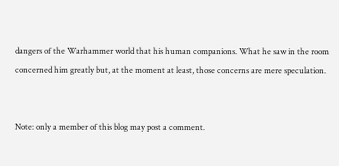dangers of the Warhammer world that his human companions. What he saw in the room concerned him greatly but, at the moment at least, those concerns are mere speculation.


Note: only a member of this blog may post a comment.